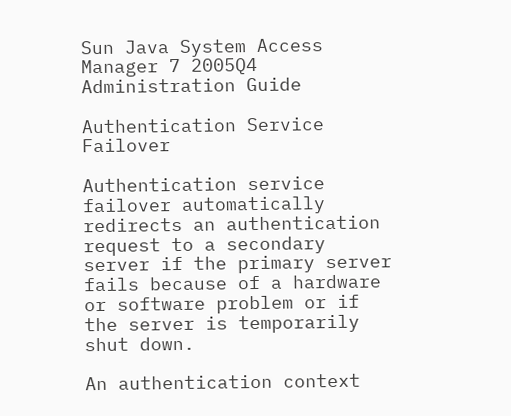Sun Java System Access Manager 7 2005Q4 Administration Guide

Authentication Service Failover

Authentication service failover automatically redirects an authentication request to a secondary server if the primary server fails because of a hardware or software problem or if the server is temporarily shut down.

An authentication context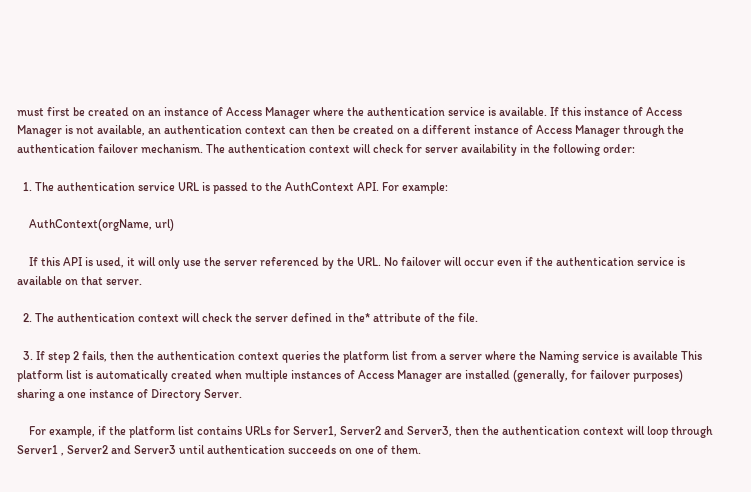must first be created on an instance of Access Manager where the authentication service is available. If this instance of Access Manager is not available, an authentication context can then be created on a different instance of Access Manager through the authentication failover mechanism. The authentication context will check for server availability in the following order:

  1. The authentication service URL is passed to the AuthContext API. For example:

    AuthContext(orgName, url)

    If this API is used, it will only use the server referenced by the URL. No failover will occur even if the authentication service is available on that server.

  2. The authentication context will check the server defined in the* attribute of the file.

  3. If step 2 fails, then the authentication context queries the platform list from a server where the Naming service is available This platform list is automatically created when multiple instances of Access Manager are installed (generally, for failover purposes) sharing a one instance of Directory Server.

    For example, if the platform list contains URLs for Server1, Server2 and Server3, then the authentication context will loop through Server1 , Server2 and Server3 until authentication succeeds on one of them.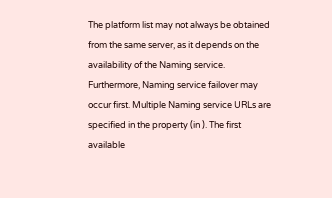The platform list may not always be obtained from the same server, as it depends on the availability of the Naming service. Furthermore, Naming service failover may occur first. Multiple Naming service URLs are specified in the property (in ). The first available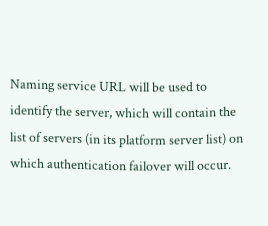Naming service URL will be used to identify the server, which will contain the list of servers (in its platform server list) on which authentication failover will occur.